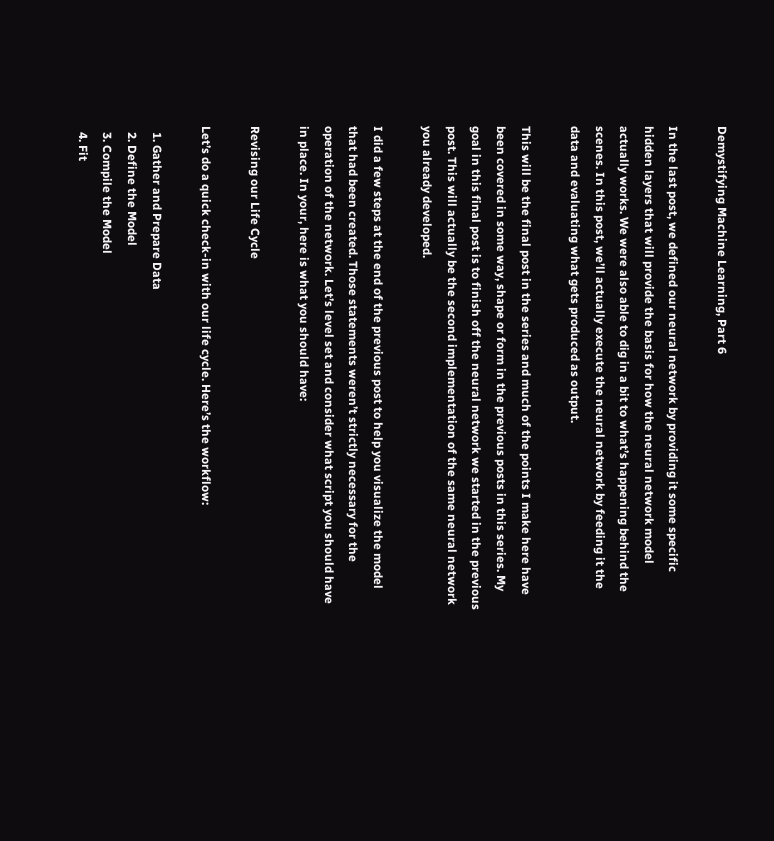Demystifying Machine Learning, Part 6

In the last post, we defined our neural network by providing it some specific hidden layers that will provide the basis for how the neural network model actually works. We were also able to dig in a bit to what’s happening behind the scenes. In this post, we’ll actually execute the neural network by feeding it the data and evaluating what gets produced as output.

This will be the final post in the series and much of the points I make here have been covered in some way, shape or form in the previous posts in this series. My goal in this final post is to finish off the neural network we started in the previous post. This will actually be the second implementation of the same neural network you already developed.

I did a few steps at the end of the previous post to help you visualize the model that had been created. Those statements weren’t strictly necessary for the operation of the network. Let’s level set and consider what script you should have in place. In your, here is what you should have:

Revising our Life Cycle

Let’s do a quick check-in with our life cycle. Here’s the workflow:

  1. Gather and Prepare Data
  2. Define the Model
  3. Compile the Model
  4. Fit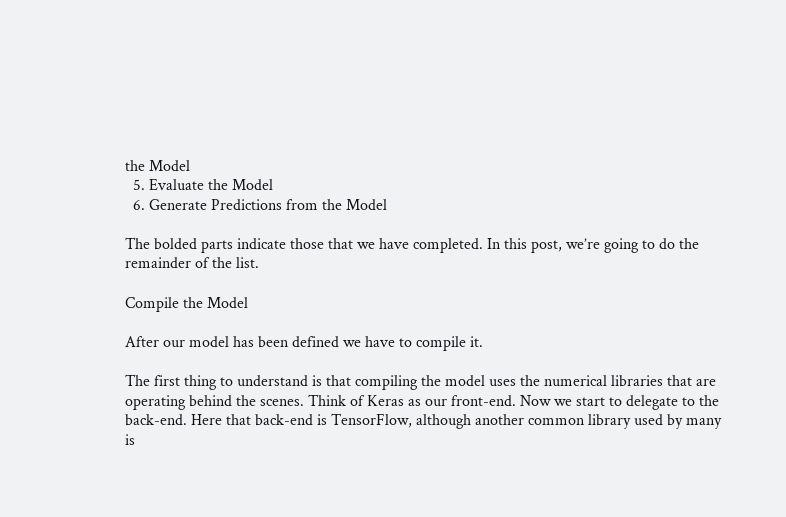the Model
  5. Evaluate the Model
  6. Generate Predictions from the Model

The bolded parts indicate those that we have completed. In this post, we’re going to do the remainder of the list.

Compile the Model

After our model has been defined we have to compile it.

The first thing to understand is that compiling the model uses the numerical libraries that are operating behind the scenes. Think of Keras as our front-end. Now we start to delegate to the back-end. Here that back-end is TensorFlow, although another common library used by many is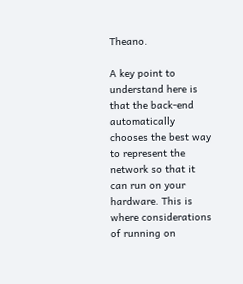Theano.

A key point to understand here is that the back-end automatically chooses the best way to represent the network so that it can run on your hardware. This is where considerations of running on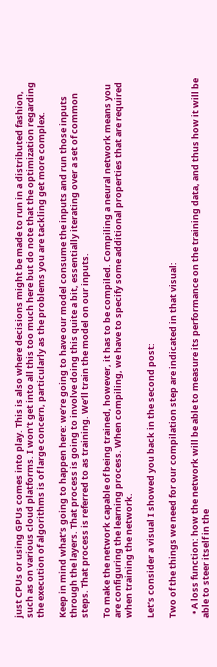just CPUs or using GPUs comes into play. This is also where decisions might be made to run in a distributed fashion, such as on various cloud platforms. I won’t get into all this too much here but do note that the optimization regarding the execution of algorithms is of large concern, particularly as the problems you are tackling get more complex.

Keep in mind what’s going to happen here: we’re going to have our model consume the inputs and run those inputs through the layers. That process is going to involve doing this quite a bit, essentially iterating over a set of common steps. That process is referred to as training. We’ll train the model on our inputs.

To make the network capable of being trained, however, it has to be compiled. Compiling a neural network means you are configuring the learning process. When compiling, we have to specify some additional properties that are required when training the network.

Let’s consider a visual I showed you back in the second post:

Two of the things we need for our compilation step are indicated in that visual:

  • A loss function: how the network will be able to measure its performance on the training data, and thus how it will be able to steer itself in the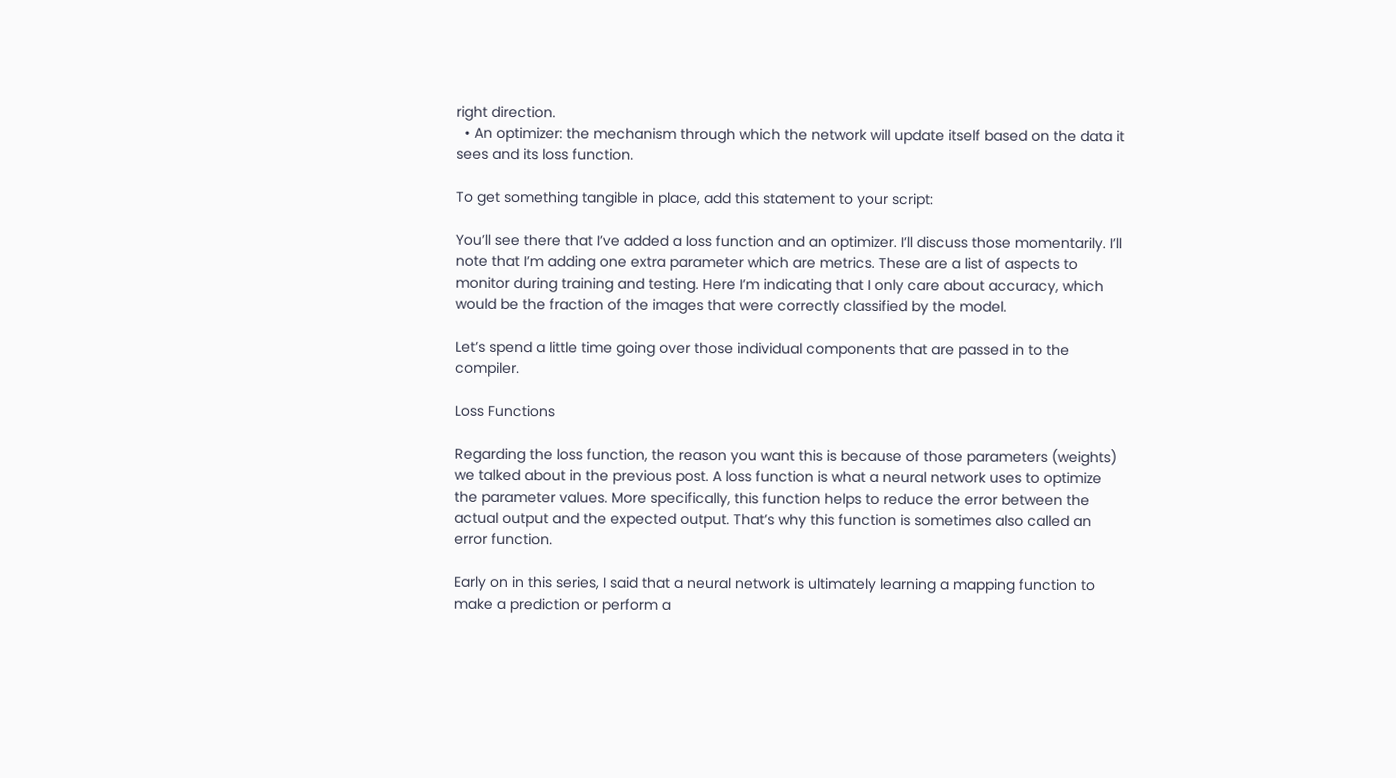right direction.
  • An optimizer: the mechanism through which the network will update itself based on the data it sees and its loss function.

To get something tangible in place, add this statement to your script:

You’ll see there that I’ve added a loss function and an optimizer. I’ll discuss those momentarily. I’ll note that I’m adding one extra parameter which are metrics. These are a list of aspects to monitor during training and testing. Here I’m indicating that I only care about accuracy, which would be the fraction of the images that were correctly classified by the model.

Let’s spend a little time going over those individual components that are passed in to the compiler.

Loss Functions

Regarding the loss function, the reason you want this is because of those parameters (weights) we talked about in the previous post. A loss function is what a neural network uses to optimize the parameter values. More specifically, this function helps to reduce the error between the actual output and the expected output. That’s why this function is sometimes also called an error function.

Early on in this series, I said that a neural network is ultimately learning a mapping function to make a prediction or perform a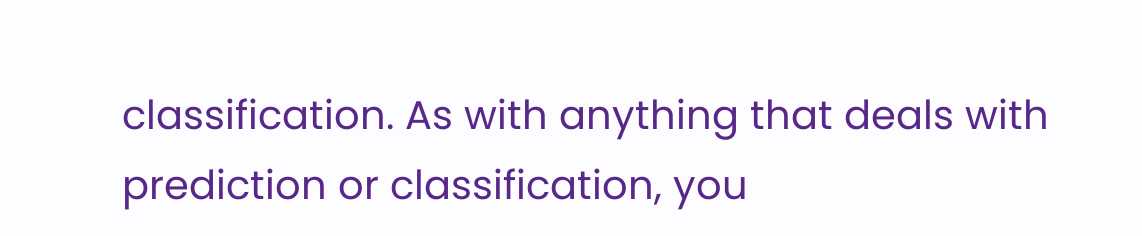classification. As with anything that deals with prediction or classification, you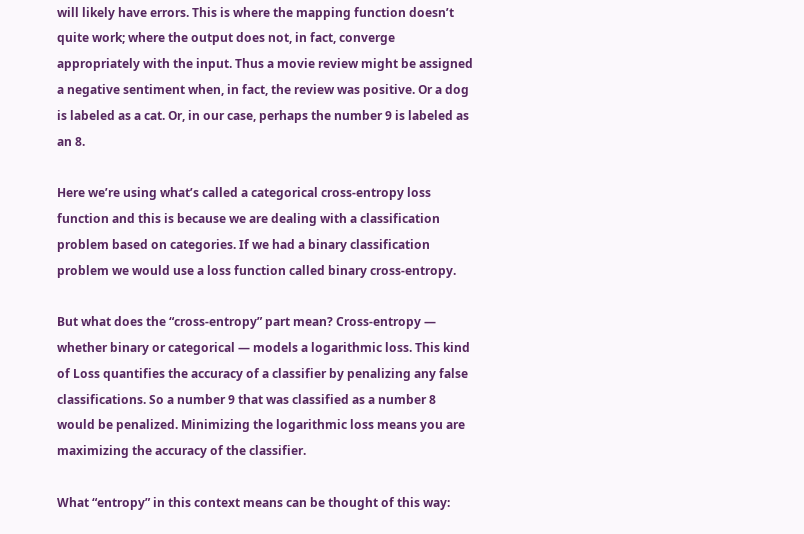will likely have errors. This is where the mapping function doesn’t quite work; where the output does not, in fact, converge appropriately with the input. Thus a movie review might be assigned a negative sentiment when, in fact, the review was positive. Or a dog is labeled as a cat. Or, in our case, perhaps the number 9 is labeled as an 8.

Here we’re using what’s called a categorical cross-entropy loss function and this is because we are dealing with a classification problem based on categories. If we had a binary classification problem we would use a loss function called binary cross-entropy.

But what does the “cross-entropy” part mean? Cross-entropy — whether binary or categorical — models a logarithmic loss. This kind of Loss quantifies the accuracy of a classifier by penalizing any false classifications. So a number 9 that was classified as a number 8 would be penalized. Minimizing the logarithmic loss means you are maximizing the accuracy of the classifier.

What “entropy” in this context means can be thought of this way: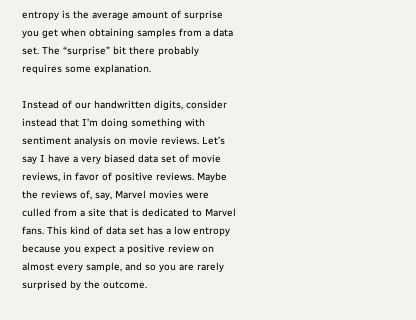entropy is the average amount of surprise you get when obtaining samples from a data set. The “surprise” bit there probably requires some explanation.

Instead of our handwritten digits, consider instead that I’m doing something with sentiment analysis on movie reviews. Let’s say I have a very biased data set of movie reviews, in favor of positive reviews. Maybe the reviews of, say, Marvel movies were culled from a site that is dedicated to Marvel fans. This kind of data set has a low entropy because you expect a positive review on almost every sample, and so you are rarely surprised by the outcome.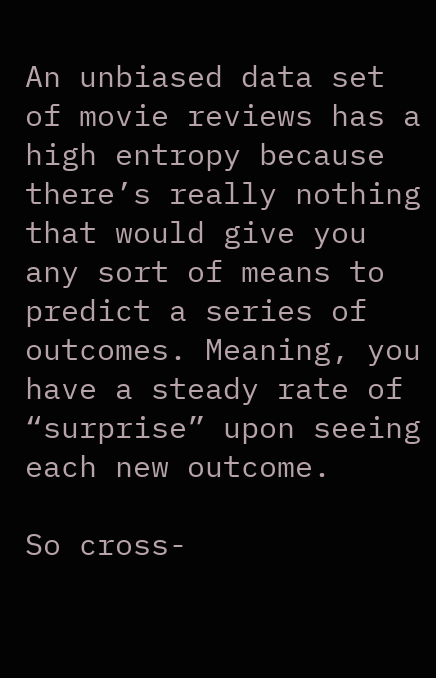An unbiased data set of movie reviews has a high entropy because there’s really nothing that would give you any sort of means to predict a series of outcomes. Meaning, you have a steady rate of “surprise” upon seeing each new outcome.

So cross-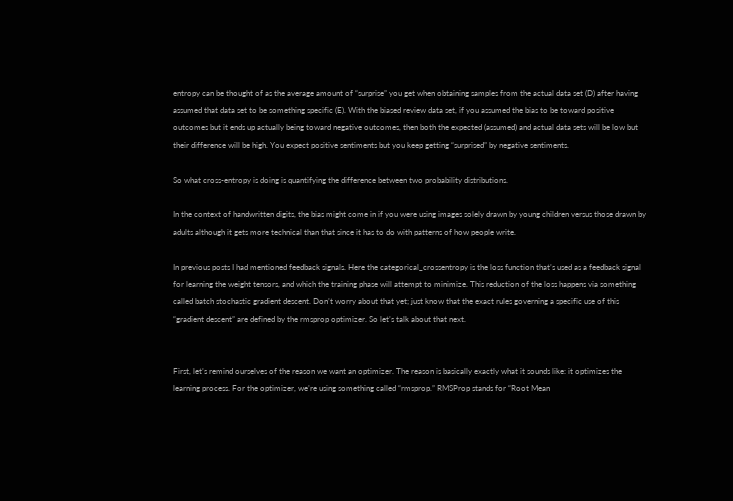entropy can be thought of as the average amount of “surprise” you get when obtaining samples from the actual data set (D) after having assumed that data set to be something specific (E). With the biased review data set, if you assumed the bias to be toward positive outcomes but it ends up actually being toward negative outcomes, then both the expected (assumed) and actual data sets will be low but their difference will be high. You expect positive sentiments but you keep getting “surprised” by negative sentiments.

So what cross-entropy is doing is quantifying the difference between two probability distributions.

In the context of handwritten digits, the bias might come in if you were using images solely drawn by young children versus those drawn by adults although it gets more technical than that since it has to do with patterns of how people write.

In previous posts I had mentioned feedback signals. Here the categorical_crossentropy is the loss function that’s used as a feedback signal for learning the weight tensors, and which the training phase will attempt to minimize. This reduction of the loss happens via something called batch stochastic gradient descent. Don’t worry about that yet; just know that the exact rules governing a specific use of this “gradient descent” are defined by the rmsprop optimizer. So let’s talk about that next.


First, let’s remind ourselves of the reason we want an optimizer. The reason is basically exactly what it sounds like: it optimizes the learning process. For the optimizer, we’re using something called “rmsprop.” RMSProp stands for “Root Mean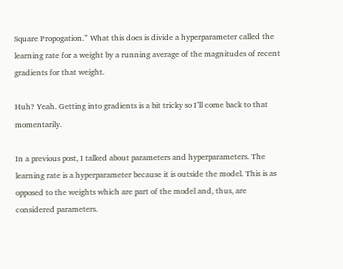Square Propogation.” What this does is divide a hyperparameter called the learning rate for a weight by a running average of the magnitudes of recent gradients for that weight.

Huh? Yeah. Getting into gradients is a bit tricky so I’ll come back to that momentarily.

In a previous post, I talked about parameters and hyperparameters. The learning rate is a hyperparameter because it is outside the model. This is as opposed to the weights which are part of the model and, thus, are considered parameters.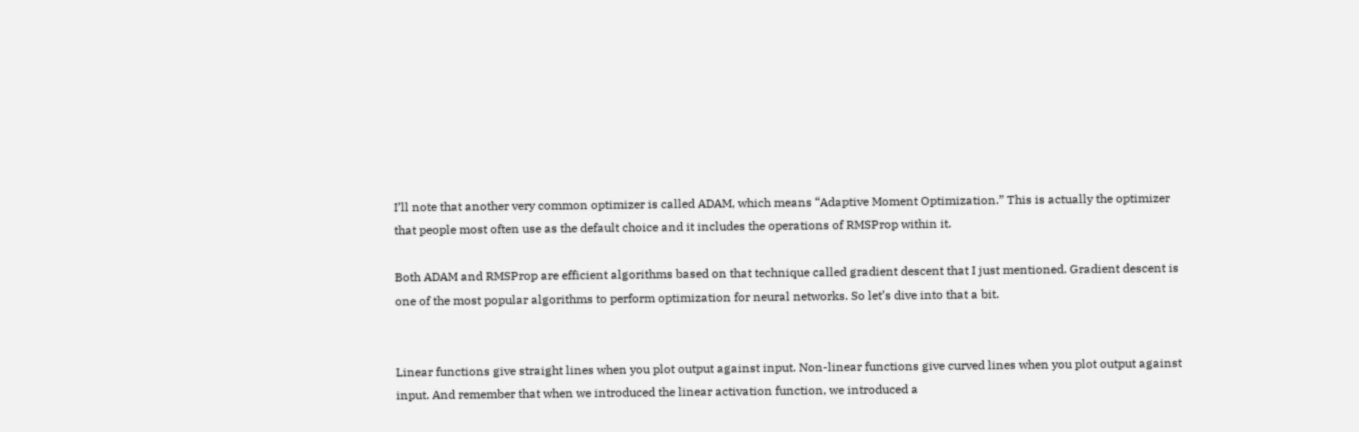I’ll note that another very common optimizer is called ADAM, which means “Adaptive Moment Optimization.” This is actually the optimizer that people most often use as the default choice and it includes the operations of RMSProp within it.

Both ADAM and RMSProp are efficient algorithms based on that technique called gradient descent that I just mentioned. Gradient descent is one of the most popular algorithms to perform optimization for neural networks. So let’s dive into that a bit.


Linear functions give straight lines when you plot output against input. Non-linear functions give curved lines when you plot output against input. And remember that when we introduced the linear activation function, we introduced a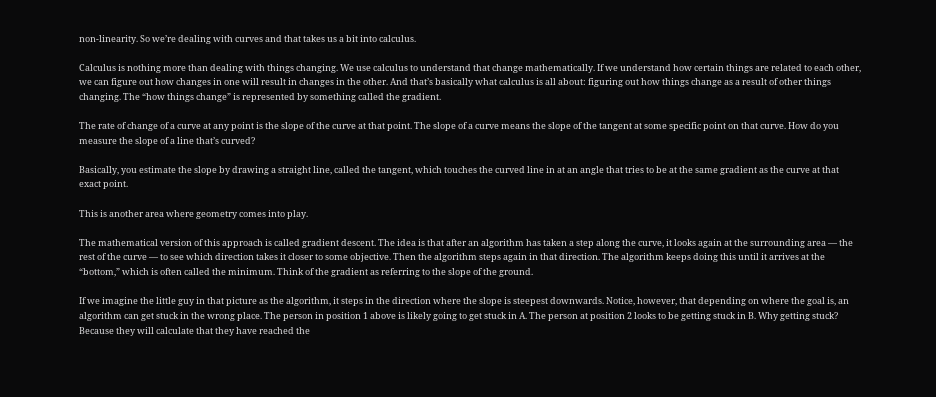non-linearity. So we’re dealing with curves and that takes us a bit into calculus.

Calculus is nothing more than dealing with things changing. We use calculus to understand that change mathematically. If we understand how certain things are related to each other, we can figure out how changes in one will result in changes in the other. And that’s basically what calculus is all about: figuring out how things change as a result of other things changing. The “how things change” is represented by something called the gradient.

The rate of change of a curve at any point is the slope of the curve at that point. The slope of a curve means the slope of the tangent at some specific point on that curve. How do you measure the slope of a line that’s curved?

Basically, you estimate the slope by drawing a straight line, called the tangent, which touches the curved line in at an angle that tries to be at the same gradient as the curve at that exact point.

This is another area where geometry comes into play.

The mathematical version of this approach is called gradient descent. The idea is that after an algorithm has taken a step along the curve, it looks again at the surrounding area — the rest of the curve — to see which direction takes it closer to some objective. Then the algorithm steps again in that direction. The algorithm keeps doing this until it arrives at the “bottom,” which is often called the minimum. Think of the gradient as referring to the slope of the ground.

If we imagine the little guy in that picture as the algorithm, it steps in the direction where the slope is steepest downwards. Notice, however, that depending on where the goal is, an algorithm can get stuck in the wrong place. The person in position 1 above is likely going to get stuck in A. The person at position 2 looks to be getting stuck in B. Why getting stuck? Because they will calculate that they have reached the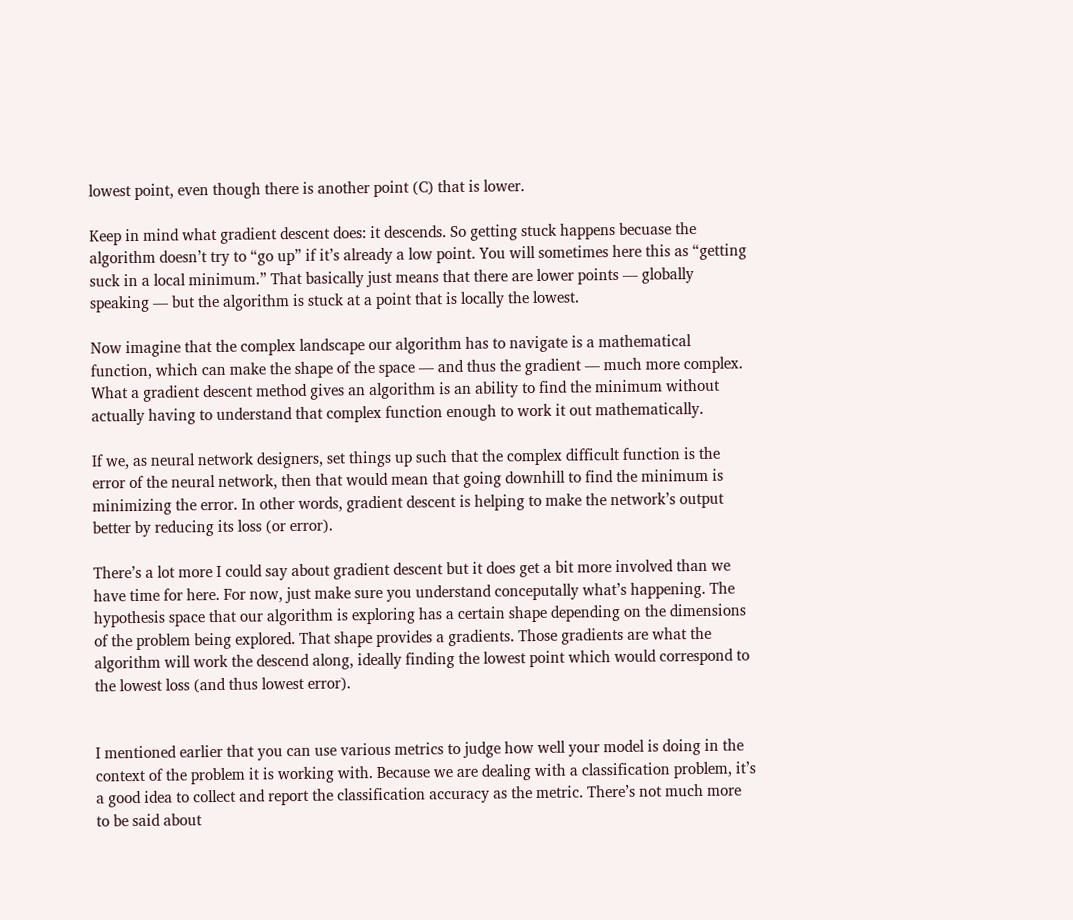lowest point, even though there is another point (C) that is lower.

Keep in mind what gradient descent does: it descends. So getting stuck happens becuase the algorithm doesn’t try to “go up” if it’s already a low point. You will sometimes here this as “getting suck in a local minimum.” That basically just means that there are lower points — globally speaking — but the algorithm is stuck at a point that is locally the lowest.

Now imagine that the complex landscape our algorithm has to navigate is a mathematical function, which can make the shape of the space — and thus the gradient — much more complex. What a gradient descent method gives an algorithm is an ability to find the minimum without actually having to understand that complex function enough to work it out mathematically.

If we, as neural network designers, set things up such that the complex difficult function is the error of the neural network, then that would mean that going downhill to find the minimum is minimizing the error. In other words, gradient descent is helping to make the network’s output better by reducing its loss (or error).

There’s a lot more I could say about gradient descent but it does get a bit more involved than we have time for here. For now, just make sure you understand conceputally what’s happening. The hypothesis space that our algorithm is exploring has a certain shape depending on the dimensions of the problem being explored. That shape provides a gradients. Those gradients are what the algorithm will work the descend along, ideally finding the lowest point which would correspond to the lowest loss (and thus lowest error).


I mentioned earlier that you can use various metrics to judge how well your model is doing in the context of the problem it is working with. Because we are dealing with a classification problem, it’s a good idea to collect and report the classification accuracy as the metric. There’s not much more to be said about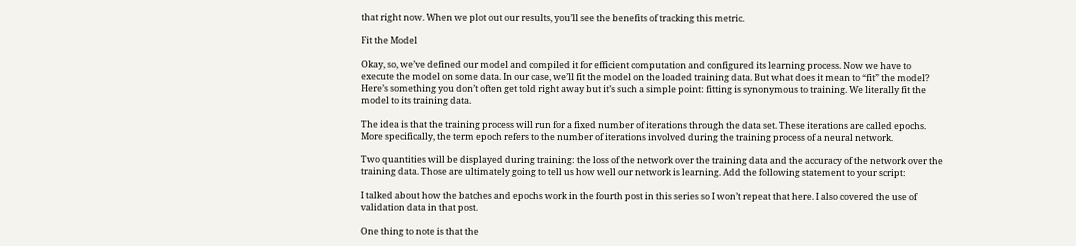that right now. When we plot out our results, you’ll see the benefits of tracking this metric.

Fit the Model

Okay, so, we’ve defined our model and compiled it for efficient computation and configured its learning process. Now we have to execute the model on some data. In our case, we’ll fit the model on the loaded training data. But what does it mean to “fit” the model? Here’s something you don’t often get told right away but it’s such a simple point: fitting is synonymous to training. We literally fit the model to its training data.

The idea is that the training process will run for a fixed number of iterations through the data set. These iterations are called epochs. More specifically, the term epoch refers to the number of iterations involved during the training process of a neural network.

Two quantities will be displayed during training: the loss of the network over the training data and the accuracy of the network over the training data. Those are ultimately going to tell us how well our network is learning. Add the following statement to your script:

I talked about how the batches and epochs work in the fourth post in this series so I won’t repeat that here. I also covered the use of validation data in that post.

One thing to note is that the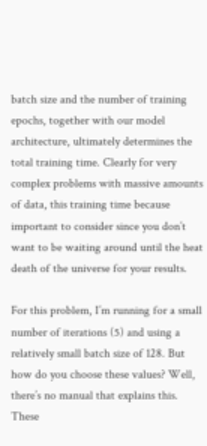batch size and the number of training epochs, together with our model architecture, ultimately determines the total training time. Clearly for very complex problems with massive amounts of data, this training time because important to consider since you don’t want to be waiting around until the heat death of the universe for your results.

For this problem, I’m running for a small number of iterations (5) and using a relatively small batch size of 128. But how do you choose these values? Well, there’s no manual that explains this. These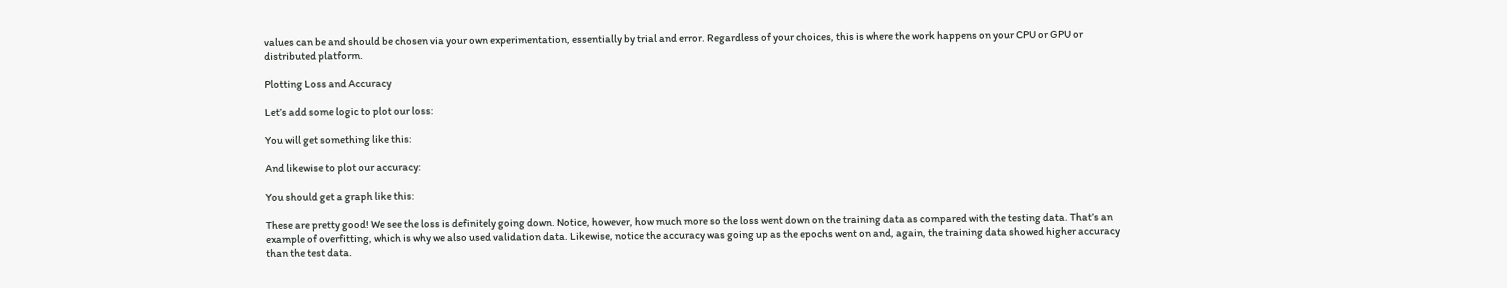values can be and should be chosen via your own experimentation, essentially by trial and error. Regardless of your choices, this is where the work happens on your CPU or GPU or distributed platform.

Plotting Loss and Accuracy

Let’s add some logic to plot our loss:

You will get something like this:

And likewise to plot our accuracy:

You should get a graph like this:

These are pretty good! We see the loss is definitely going down. Notice, however, how much more so the loss went down on the training data as compared with the testing data. That’s an example of overfitting, which is why we also used validation data. Likewise, notice the accuracy was going up as the epochs went on and, again, the training data showed higher accuracy than the test data.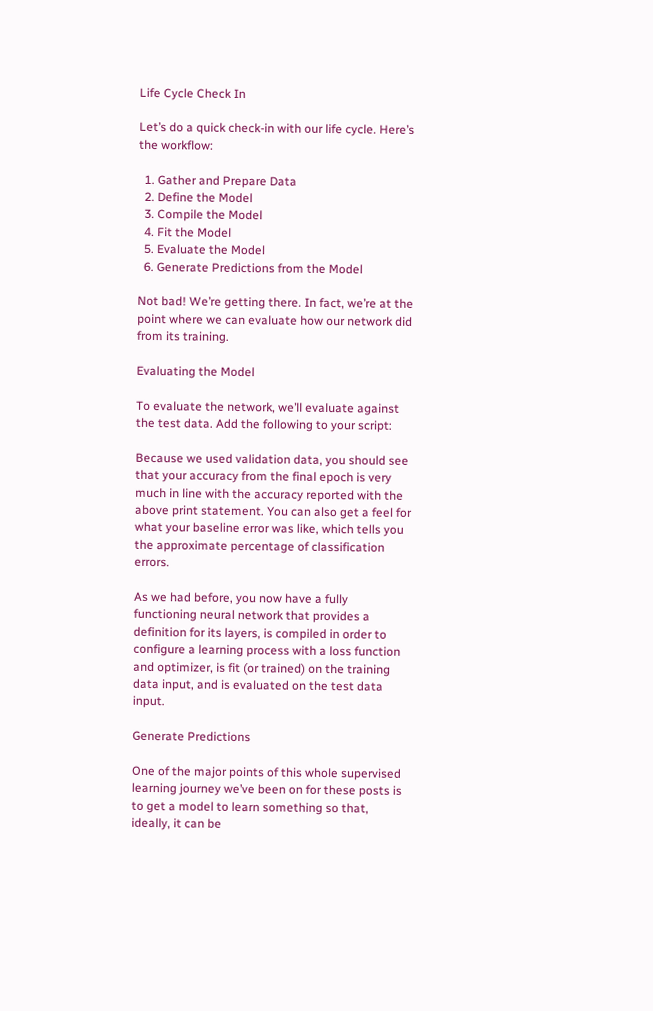Life Cycle Check In

Let’s do a quick check-in with our life cycle. Here’s the workflow:

  1. Gather and Prepare Data
  2. Define the Model
  3. Compile the Model
  4. Fit the Model
  5. Evaluate the Model
  6. Generate Predictions from the Model

Not bad! We’re getting there. In fact, we’re at the point where we can evaluate how our network did from its training.

Evaluating the Model

To evaluate the network, we’ll evaluate against the test data. Add the following to your script:

Because we used validation data, you should see that your accuracy from the final epoch is very much in line with the accuracy reported with the above print statement. You can also get a feel for what your baseline error was like, which tells you the approximate percentage of classification errors.

As we had before, you now have a fully functioning neural network that provides a definition for its layers, is compiled in order to configure a learning process with a loss function and optimizer, is fit (or trained) on the training data input, and is evaluated on the test data input.

Generate Predictions

One of the major points of this whole supervised learning journey we’ve been on for these posts is to get a model to learn something so that, ideally, it can be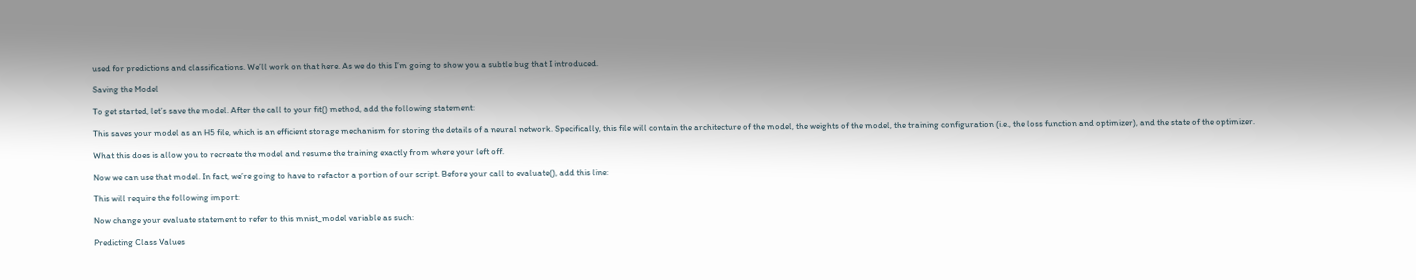used for predictions and classifications. We’ll work on that here. As we do this I’m going to show you a subtle bug that I introduced.

Saving the Model

To get started, let’s save the model. After the call to your fit() method, add the following statement:

This saves your model as an H5 file, which is an efficient storage mechanism for storing the details of a neural network. Specifically, this file will contain the architecture of the model, the weights of the model, the training configuration (i.e., the loss function and optimizer), and the state of the optimizer.

What this does is allow you to recreate the model and resume the training exactly from where your left off.

Now we can use that model. In fact, we’re going to have to refactor a portion of our script. Before your call to evaluate(), add this line:

This will require the following import:

Now change your evaluate statement to refer to this mnist_model variable as such:

Predicting Class Values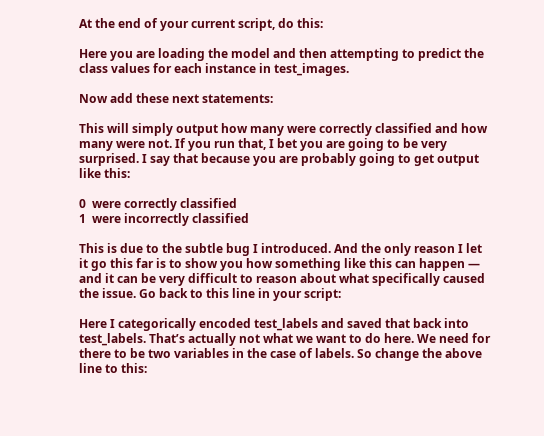At the end of your current script, do this:

Here you are loading the model and then attempting to predict the class values for each instance in test_images.

Now add these next statements:

This will simply output how many were correctly classified and how many were not. If you run that, I bet you are going to be very surprised. I say that because you are probably going to get output like this:

0  were correctly classified
1  were incorrectly classified

This is due to the subtle bug I introduced. And the only reason I let it go this far is to show you how something like this can happen — and it can be very difficult to reason about what specifically caused the issue. Go back to this line in your script:

Here I categorically encoded test_labels and saved that back into test_labels. That’s actually not what we want to do here. We need for there to be two variables in the case of labels. So change the above line to this: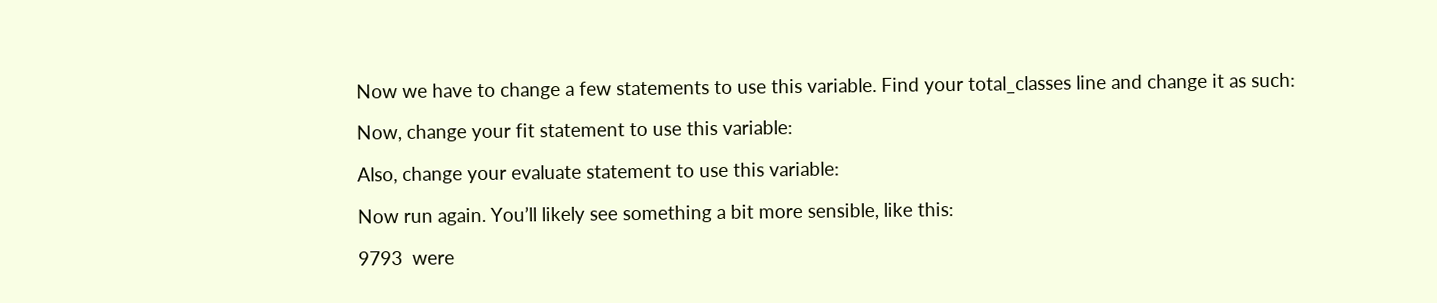Now we have to change a few statements to use this variable. Find your total_classes line and change it as such:

Now, change your fit statement to use this variable:

Also, change your evaluate statement to use this variable:

Now run again. You’ll likely see something a bit more sensible, like this:

9793  were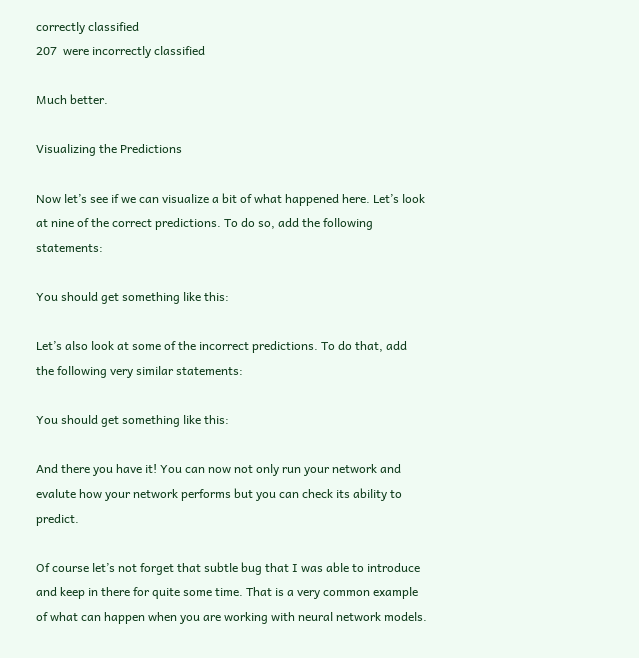correctly classified
207  were incorrectly classified

Much better.

Visualizing the Predictions

Now let’s see if we can visualize a bit of what happened here. Let’s look at nine of the correct predictions. To do so, add the following statements:

You should get something like this:

Let’s also look at some of the incorrect predictions. To do that, add the following very similar statements:

You should get something like this:

And there you have it! You can now not only run your network and evalute how your network performs but you can check its ability to predict.

Of course let’s not forget that subtle bug that I was able to introduce and keep in there for quite some time. That is a very common example of what can happen when you are working with neural network models.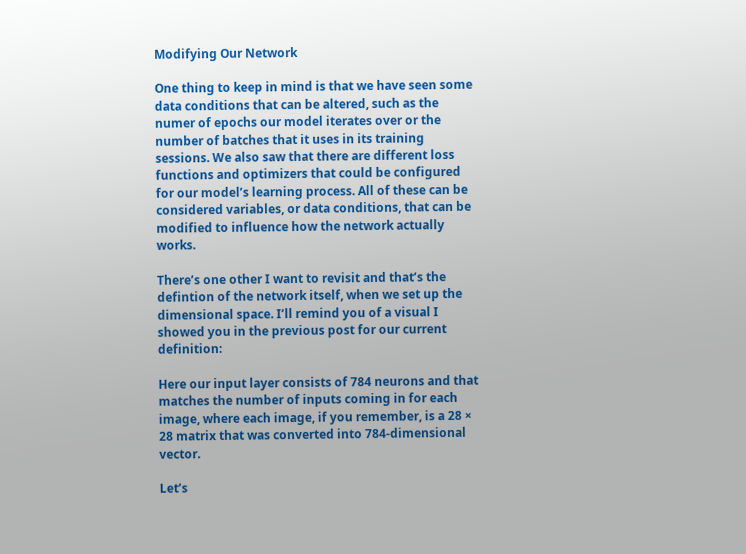Modifying Our Network

One thing to keep in mind is that we have seen some data conditions that can be altered, such as the numer of epochs our model iterates over or the number of batches that it uses in its training sessions. We also saw that there are different loss functions and optimizers that could be configured for our model’s learning process. All of these can be considered variables, or data conditions, that can be modified to influence how the network actually works.

There’s one other I want to revisit and that’s the defintion of the network itself, when we set up the dimensional space. I’ll remind you of a visual I showed you in the previous post for our current definition:

Here our input layer consists of 784 neurons and that matches the number of inputs coming in for each image, where each image, if you remember, is a 28 × 28 matrix that was converted into 784-dimensional vector.

Let’s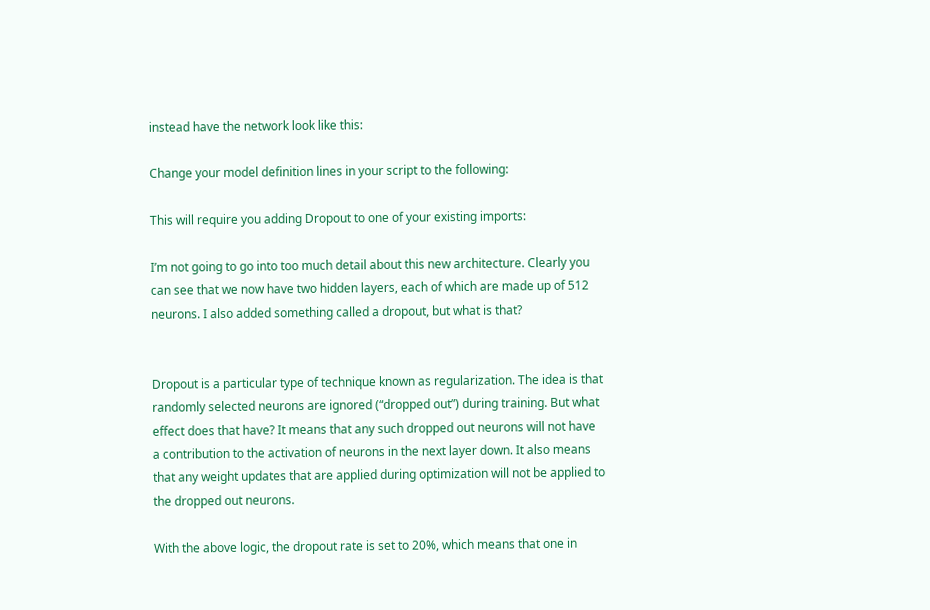instead have the network look like this:

Change your model definition lines in your script to the following:

This will require you adding Dropout to one of your existing imports:

I’m not going to go into too much detail about this new architecture. Clearly you can see that we now have two hidden layers, each of which are made up of 512 neurons. I also added something called a dropout, but what is that?


Dropout is a particular type of technique known as regularization. The idea is that randomly selected neurons are ignored (“dropped out”) during training. But what effect does that have? It means that any such dropped out neurons will not have a contribution to the activation of neurons in the next layer down. It also means that any weight updates that are applied during optimization will not be applied to the dropped out neurons.

With the above logic, the dropout rate is set to 20%, which means that one in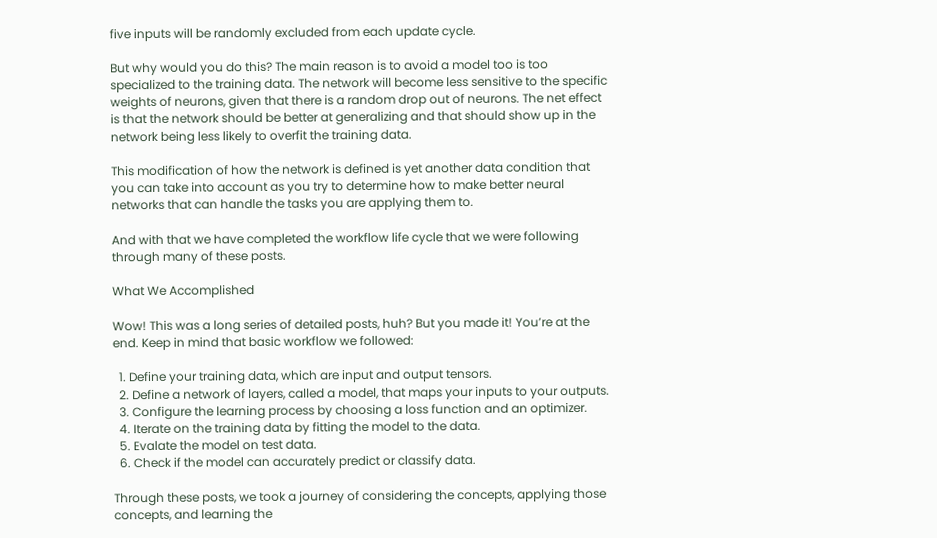five inputs will be randomly excluded from each update cycle.

But why would you do this? The main reason is to avoid a model too is too specialized to the training data. The network will become less sensitive to the specific weights of neurons, given that there is a random drop out of neurons. The net effect is that the network should be better at generalizing and that should show up in the network being less likely to overfit the training data.

This modification of how the network is defined is yet another data condition that you can take into account as you try to determine how to make better neural networks that can handle the tasks you are applying them to.

And with that we have completed the workflow life cycle that we were following through many of these posts.

What We Accomplished

Wow! This was a long series of detailed posts, huh? But you made it! You’re at the end. Keep in mind that basic workflow we followed:

  1. Define your training data, which are input and output tensors.
  2. Define a network of layers, called a model, that maps your inputs to your outputs.
  3. Configure the learning process by choosing a loss function and an optimizer.
  4. Iterate on the training data by fitting the model to the data.
  5. Evalate the model on test data.
  6. Check if the model can accurately predict or classify data.

Through these posts, we took a journey of considering the concepts, applying those concepts, and learning the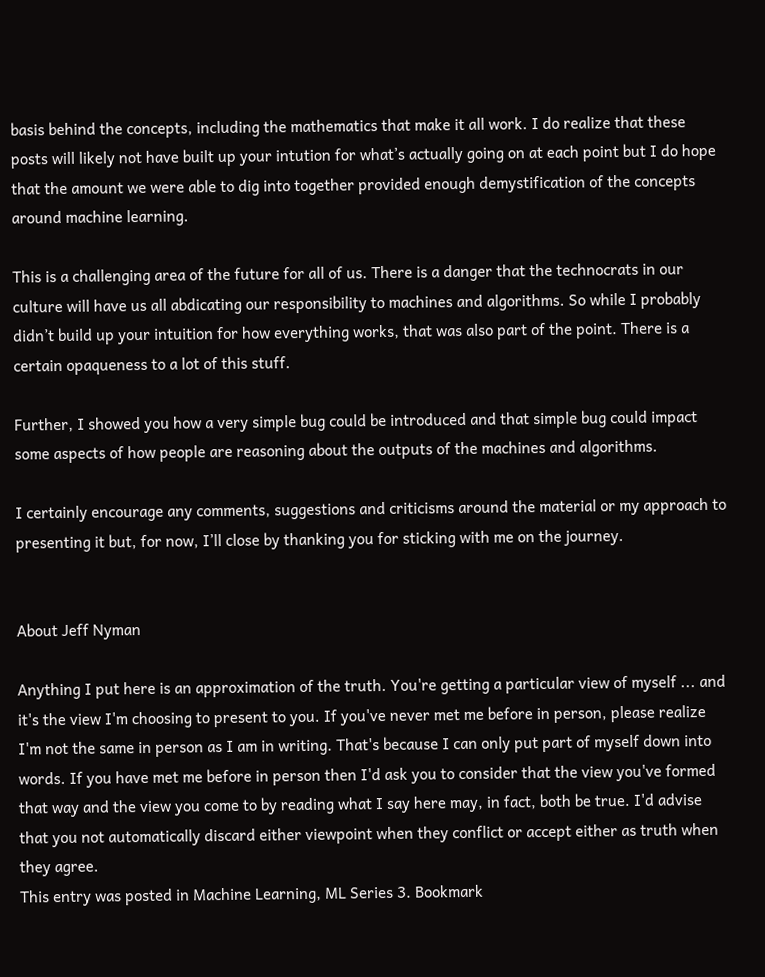basis behind the concepts, including the mathematics that make it all work. I do realize that these posts will likely not have built up your intution for what’s actually going on at each point but I do hope that the amount we were able to dig into together provided enough demystification of the concepts around machine learning.

This is a challenging area of the future for all of us. There is a danger that the technocrats in our culture will have us all abdicating our responsibility to machines and algorithms. So while I probably didn’t build up your intuition for how everything works, that was also part of the point. There is a certain opaqueness to a lot of this stuff.

Further, I showed you how a very simple bug could be introduced and that simple bug could impact some aspects of how people are reasoning about the outputs of the machines and algorithms.

I certainly encourage any comments, suggestions and criticisms around the material or my approach to presenting it but, for now, I’ll close by thanking you for sticking with me on the journey.


About Jeff Nyman

Anything I put here is an approximation of the truth. You're getting a particular view of myself ... and it's the view I'm choosing to present to you. If you've never met me before in person, please realize I'm not the same in person as I am in writing. That's because I can only put part of myself down into words. If you have met me before in person then I'd ask you to consider that the view you've formed that way and the view you come to by reading what I say here may, in fact, both be true. I'd advise that you not automatically discard either viewpoint when they conflict or accept either as truth when they agree.
This entry was posted in Machine Learning, ML Series 3. Bookmark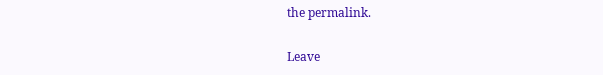the permalink.

Leave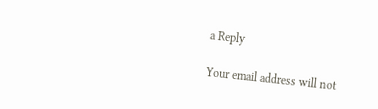a Reply

Your email address will not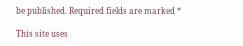be published. Required fields are marked *

This site uses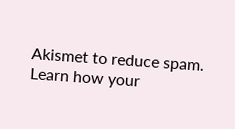Akismet to reduce spam. Learn how your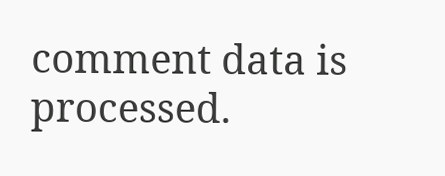comment data is processed.